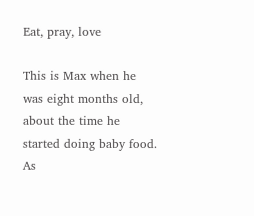Eat, pray, love

This is Max when he was eight months old, about the time he started doing baby food. As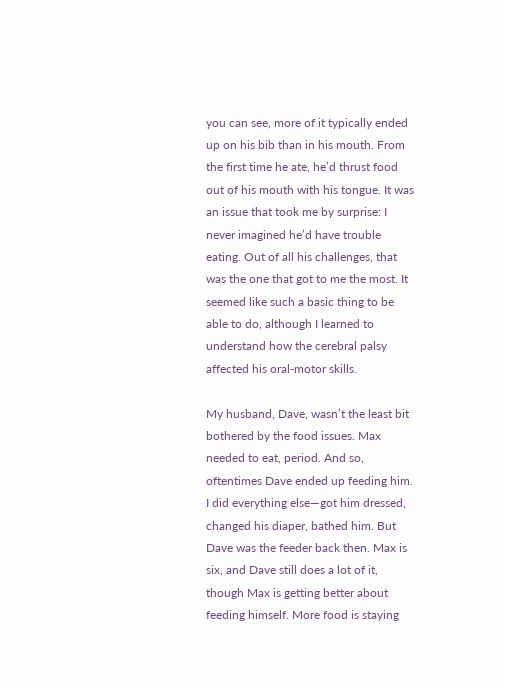you can see, more of it typically ended up on his bib than in his mouth. From the first time he ate, he’d thrust food out of his mouth with his tongue. It was an issue that took me by surprise: I never imagined he’d have trouble eating. Out of all his challenges, that was the one that got to me the most. It seemed like such a basic thing to be able to do, although I learned to understand how the cerebral palsy affected his oral-motor skills.

My husband, Dave, wasn’t the least bit bothered by the food issues. Max needed to eat, period. And so, oftentimes Dave ended up feeding him. I did everything else—got him dressed, changed his diaper, bathed him. But Dave was the feeder back then. Max is six, and Dave still does a lot of it, though Max is getting better about feeding himself. More food is staying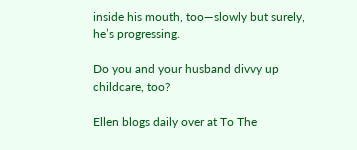inside his mouth, too—slowly but surely, he’s progressing.

Do you and your husband divvy up childcare, too?

Ellen blogs daily over at To The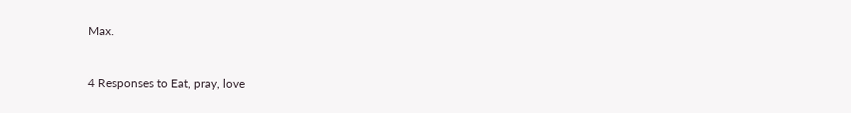Max.



4 Responses to Eat, pray, love